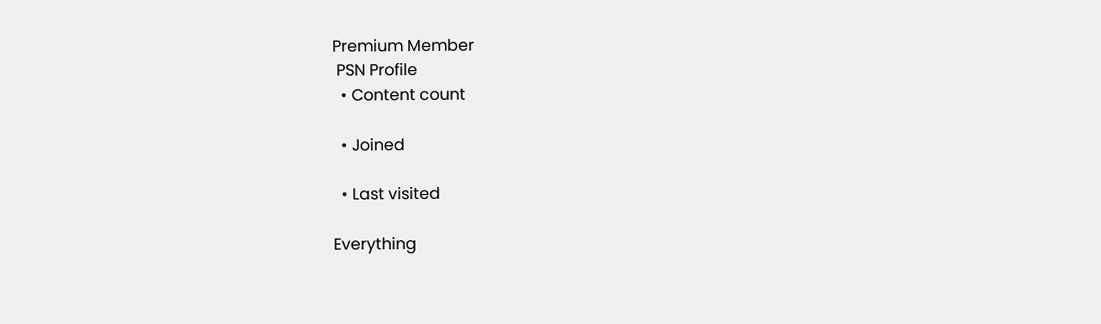Premium Member
 PSN Profile
  • Content count

  • Joined

  • Last visited

Everything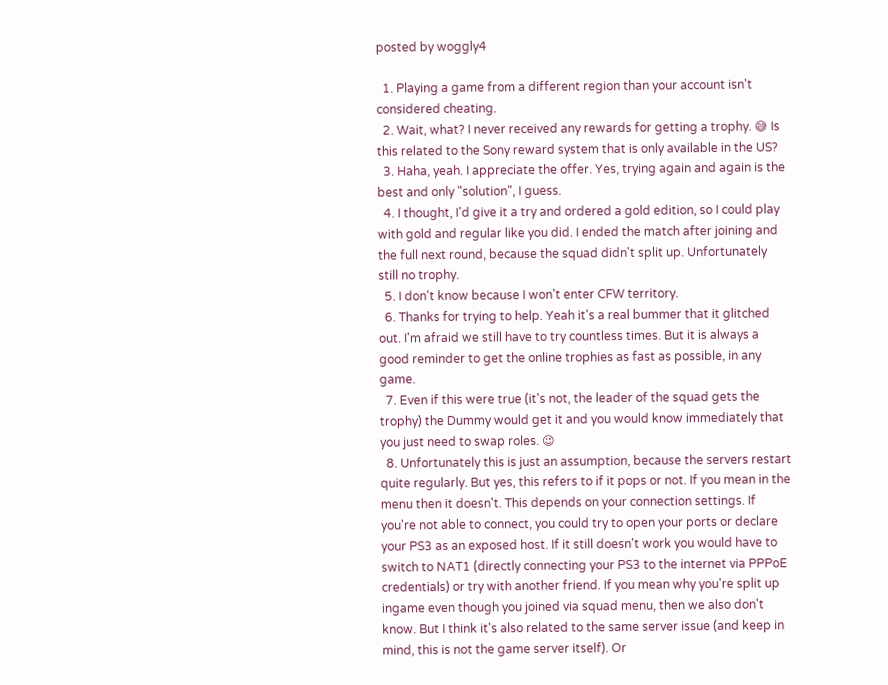posted by woggly4

  1. Playing a game from a different region than your account isn't considered cheating.
  2. Wait, what? I never received any rewards for getting a trophy. 😅 Is this related to the Sony reward system that is only available in the US?
  3. Haha, yeah. I appreciate the offer. Yes, trying again and again is the best and only "solution", I guess.
  4. I thought, I'd give it a try and ordered a gold edition, so I could play with gold and regular like you did. I ended the match after joining and the full next round, because the squad didn't split up. Unfortunately still no trophy.
  5. I don't know because I won't enter CFW territory.
  6. Thanks for trying to help. Yeah it's a real bummer that it glitched out. I'm afraid we still have to try countless times. But it is always a good reminder to get the online trophies as fast as possible, in any game.
  7. Even if this were true (it's not, the leader of the squad gets the trophy) the Dummy would get it and you would know immediately that you just need to swap roles. 😉
  8. Unfortunately this is just an assumption, because the servers restart quite regularly. But yes, this refers to if it pops or not. If you mean in the menu then it doesn't. This depends on your connection settings. If you're not able to connect, you could try to open your ports or declare your PS3 as an exposed host. If it still doesn't work you would have to switch to NAT1 (directly connecting your PS3 to the internet via PPPoE credentials) or try with another friend. If you mean why you're split up ingame even though you joined via squad menu, then we also don't know. But I think it's also related to the same server issue (and keep in mind, this is not the game server itself). Or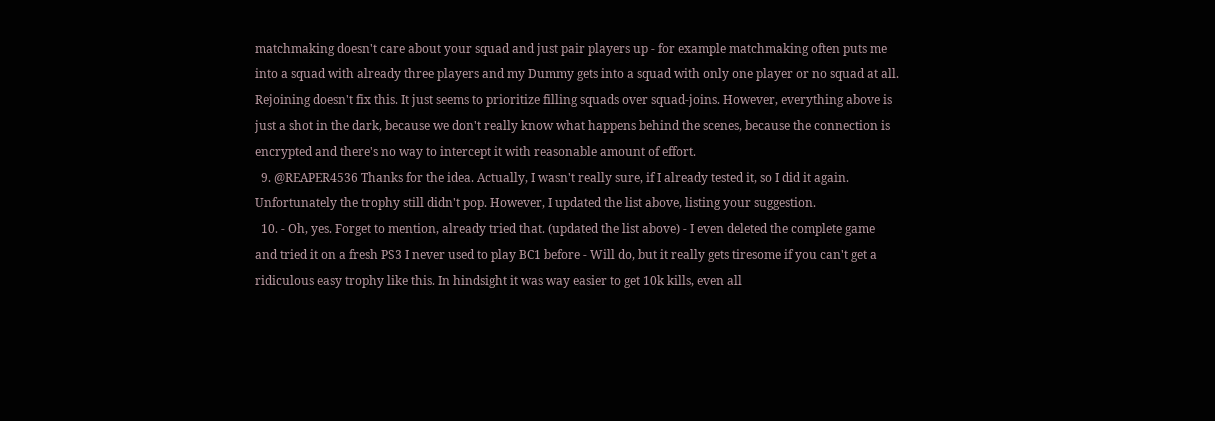matchmaking doesn't care about your squad and just pair players up - for example matchmaking often puts me into a squad with already three players and my Dummy gets into a squad with only one player or no squad at all. Rejoining doesn't fix this. It just seems to prioritize filling squads over squad-joins. However, everything above is just a shot in the dark, because we don't really know what happens behind the scenes, because the connection is encrypted and there's no way to intercept it with reasonable amount of effort.
  9. @REAPER4536 Thanks for the idea. Actually, I wasn't really sure, if I already tested it, so I did it again. Unfortunately the trophy still didn't pop. However, I updated the list above, listing your suggestion.
  10. - Oh, yes. Forget to mention, already tried that. (updated the list above) - I even deleted the complete game and tried it on a fresh PS3 I never used to play BC1 before - Will do, but it really gets tiresome if you can't get a ridiculous easy trophy like this. In hindsight it was way easier to get 10k kills, even all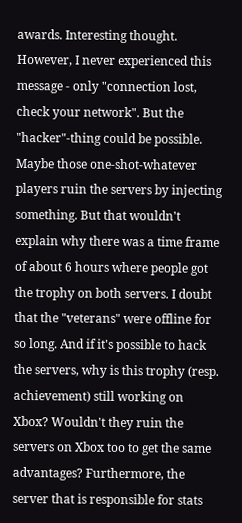awards. Interesting thought. However, I never experienced this message - only "connection lost, check your network". But the "hacker"-thing could be possible. Maybe those one-shot-whatever players ruin the servers by injecting something. But that wouldn't explain why there was a time frame of about 6 hours where people got the trophy on both servers. I doubt that the "veterans" were offline for so long. And if it's possible to hack the servers, why is this trophy (resp. achievement) still working on Xbox? Wouldn't they ruin the servers on Xbox too to get the same advantages? Furthermore, the server that is responsible for stats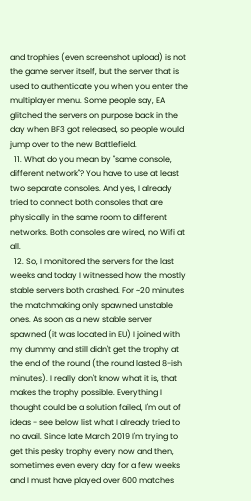and trophies (even screenshot upload) is not the game server itself, but the server that is used to authenticate you when you enter the multiplayer menu. Some people say, EA glitched the servers on purpose back in the day when BF3 got released, so people would jump over to the new Battlefield.
  11. What do you mean by "same console, different network"? You have to use at least two separate consoles. And yes, I already tried to connect both consoles that are physically in the same room to different networks. Both consoles are wired, no Wifi at all.
  12. So, I monitored the servers for the last weeks and today I witnessed how the mostly stable servers both crashed. For ~20 minutes the matchmaking only spawned unstable ones. As soon as a new stable server spawned (it was located in EU) I joined with my dummy and still didn't get the trophy at the end of the round (the round lasted 8-ish minutes). I really don't know what it is, that makes the trophy possible. Everything I thought could be a solution failed, I'm out of ideas - see below list what I already tried to no avail. Since late March 2019 I'm trying to get this pesky trophy every now and then, sometimes even every day for a few weeks and I must have played over 600 matches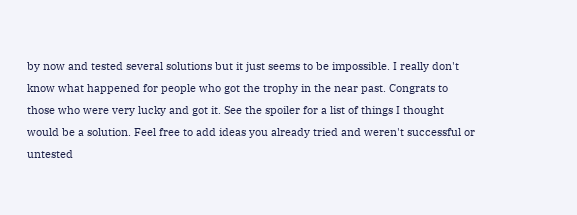by now and tested several solutions but it just seems to be impossible. I really don't know what happened for people who got the trophy in the near past. Congrats to those who were very lucky and got it. See the spoiler for a list of things I thought would be a solution. Feel free to add ideas you already tried and weren't successful or untested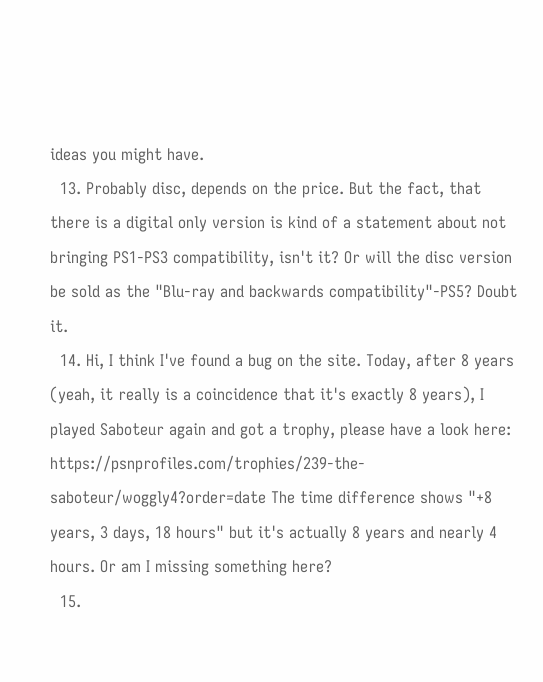ideas you might have.
  13. Probably disc, depends on the price. But the fact, that there is a digital only version is kind of a statement about not bringing PS1-PS3 compatibility, isn't it? Or will the disc version be sold as the "Blu-ray and backwards compatibility"-PS5? Doubt it.
  14. Hi, I think I've found a bug on the site. Today, after 8 years (yeah, it really is a coincidence that it's exactly 8 years), I played Saboteur again and got a trophy, please have a look here: https://psnprofiles.com/trophies/239-the-saboteur/woggly4?order=date The time difference shows "+8 years, 3 days, 18 hours" but it's actually 8 years and nearly 4 hours. Or am I missing something here?
  15.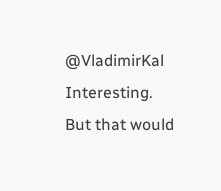@VladimirKal Interesting. But that would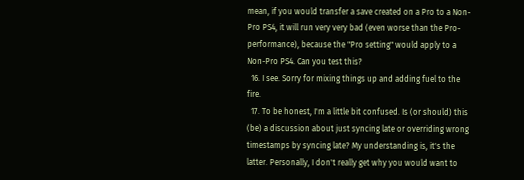mean, if you would transfer a save created on a Pro to a Non-Pro PS4, it will run very very bad (even worse than the Pro-performance), because the "Pro setting" would apply to a Non-Pro PS4. Can you test this?
  16. I see. Sorry for mixing things up and adding fuel to the fire.
  17. To be honest, I'm a little bit confused. Is (or should) this (be) a discussion about just syncing late or overriding wrong timestamps by syncing late? My understanding is, it's the latter. Personally, I don't really get why you would want to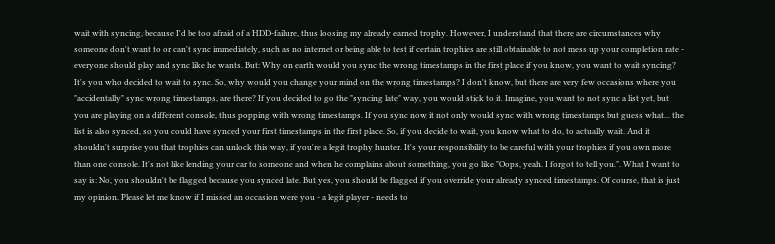wait with syncing, because I'd be too afraid of a HDD-failure, thus loosing my already earned trophy. However, I understand that there are circumstances why someone don't want to or can't sync immediately, such as no internet or being able to test if certain trophies are still obtainable to not mess up your completion rate - everyone should play and sync like he wants. But: Why on earth would you sync the wrong timestamps in the first place if you know, you want to wait syncing? It's you who decided to wait to sync. So, why would you change your mind on the wrong timestamps? I don't know, but there are very few occasions where you "accidentally" sync wrong timestamps, are there? If you decided to go the "syncing late" way, you would stick to it. Imagine, you want to not sync a list yet, but you are playing on a different console, thus popping with wrong timestamps. If you sync now it not only would sync with wrong timestamps but guess what... the list is also synced, so you could have synced your first timestamps in the first place. So, if you decide to wait, you know what to do, to actually wait. And it shouldn't surprise you that trophies can unlock this way, if you're a legit trophy hunter. It's your responsibility to be careful with your trophies if you own more than one console. It's not like lending your car to someone and when he complains about something, you go like "Oops, yeah. I forgot to tell you.". What I want to say is: No, you shouldn't be flagged because you synced late. But yes, you should be flagged if you override your already synced timestamps. Of course, that is just my opinion. Please let me know if I missed an occasion were you - a legit player - needs to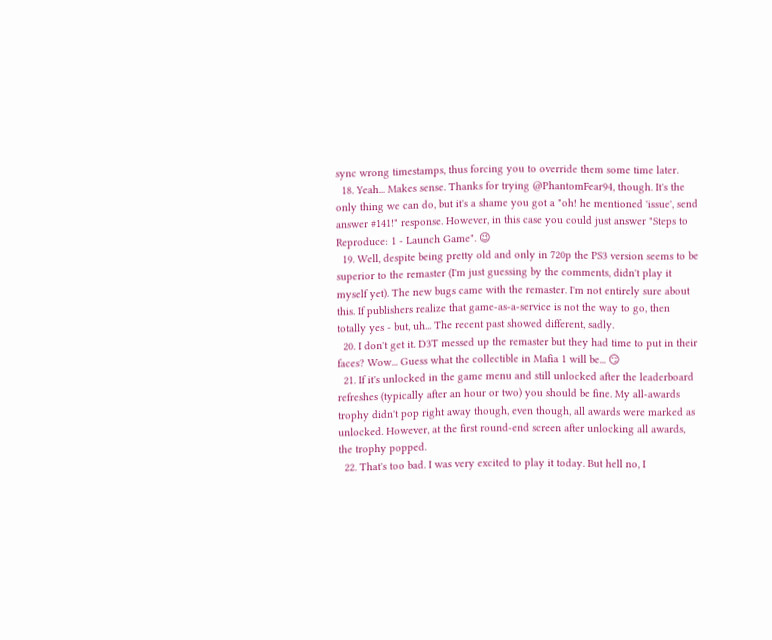sync wrong timestamps, thus forcing you to override them some time later.
  18. Yeah... Makes sense. Thanks for trying @PhantomFear94, though. It's the only thing we can do, but it's a shame you got a "oh! he mentioned 'issue', send answer #141!" response. However, in this case you could just answer "Steps to Reproduce: 1 - Launch Game". 😉
  19. Well, despite being pretty old and only in 720p the PS3 version seems to be superior to the remaster (I'm just guessing by the comments, didn't play it myself yet). The new bugs came with the remaster. I'm not entirely sure about this. If publishers realize that game-as-a-service is not the way to go, then totally yes - but, uh... The recent past showed different, sadly.
  20. I don't get it. D3T messed up the remaster but they had time to put in their faces? Wow... Guess what the collectible in Mafia 1 will be... 😏
  21. If it's unlocked in the game menu and still unlocked after the leaderboard refreshes (typically after an hour or two) you should be fine. My all-awards trophy didn't pop right away though, even though, all awards were marked as unlocked. However, at the first round-end screen after unlocking all awards, the trophy popped.
  22. That's too bad. I was very excited to play it today. But hell no, I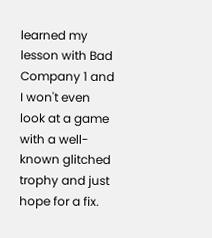learned my lesson with Bad Company 1 and I won't even look at a game with a well-known glitched trophy and just hope for a fix.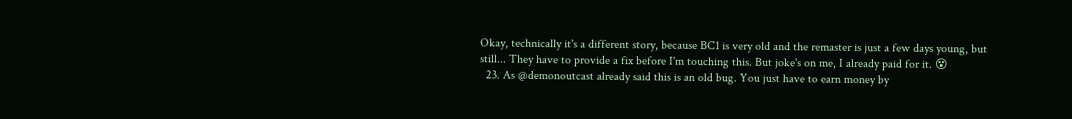Okay, technically it's a different story, because BC1 is very old and the remaster is just a few days young, but still... They have to provide a fix before I'm touching this. But joke's on me, I already paid for it. 😵
  23. As @demonoutcast already said this is an old bug. You just have to earn money by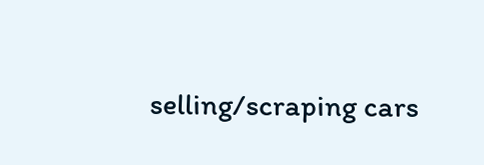selling/scraping cars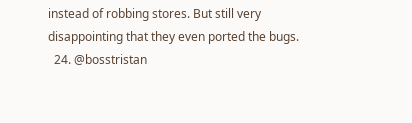instead of robbing stores. But still very disappointing that they even ported the bugs.
  24. @bosstristan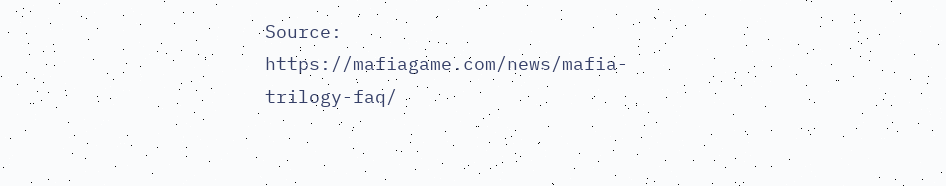Source: https://mafiagame.com/news/mafia-trilogy-faq/